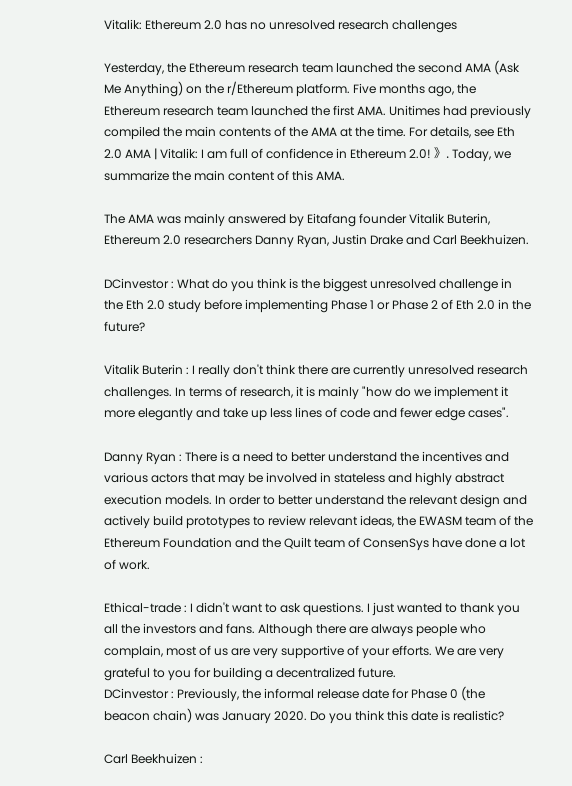Vitalik: Ethereum 2.0 has no unresolved research challenges

Yesterday, the Ethereum research team launched the second AMA (Ask Me Anything) on the r/Ethereum platform. Five months ago, the Ethereum research team launched the first AMA. Unitimes had previously compiled the main contents of the AMA at the time. For details, see Eth 2.0 AMA | Vitalik: I am full of confidence in Ethereum 2.0! 》. Today, we summarize the main content of this AMA.

The AMA was mainly answered by Eitafang founder Vitalik Buterin, Ethereum 2.0 researchers Danny Ryan, Justin Drake and Carl Beekhuizen.

DCinvestor : What do you think is the biggest unresolved challenge in the Eth 2.0 study before implementing Phase 1 or Phase 2 of Eth 2.0 in the future?

Vitalik Buterin : I really don't think there are currently unresolved research challenges. In terms of research, it is mainly "how do we implement it more elegantly and take up less lines of code and fewer edge cases".

Danny Ryan : There is a need to better understand the incentives and various actors that may be involved in stateless and highly abstract execution models. In order to better understand the relevant design and actively build prototypes to review relevant ideas, the EWASM team of the Ethereum Foundation and the Quilt team of ConsenSys have done a lot of work.

Ethical-trade : I didn't want to ask questions. I just wanted to thank you all the investors and fans. Although there are always people who complain, most of us are very supportive of your efforts. We are very grateful to you for building a decentralized future.
DCinvestor : Previously, the informal release date for Phase 0 (the beacon chain) was January 2020. Do you think this date is realistic?

Carl Beekhuizen :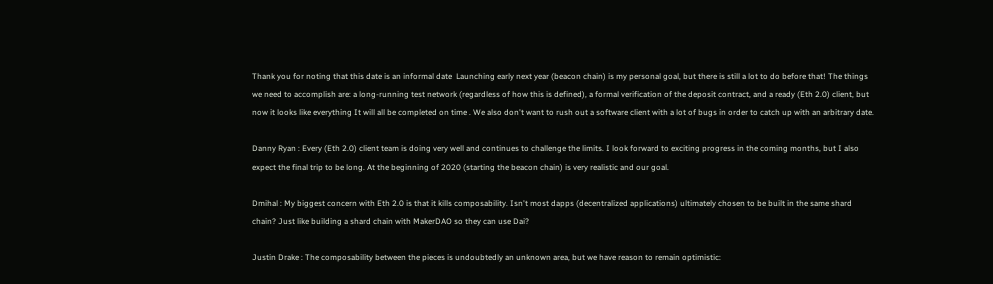Thank you for noting that this date is an informal date  Launching early next year (beacon chain) is my personal goal, but there is still a lot to do before that! The things we need to accomplish are: a long-running test network (regardless of how this is defined), a formal verification of the deposit contract, and a ready (Eth 2.0) client, but now it looks like everything It will all be completed on time . We also don't want to rush out a software client with a lot of bugs in order to catch up with an arbitrary date.

Danny Ryan : Every (Eth 2.0) client team is doing very well and continues to challenge the limits. I look forward to exciting progress in the coming months, but I also expect the final trip to be long. At the beginning of 2020 (starting the beacon chain) is very realistic and our goal.

Dmihal : My biggest concern with Eth 2.0 is that it kills composability. Isn't most dapps (decentralized applications) ultimately chosen to be built in the same shard chain? Just like building a shard chain with MakerDAO so they can use Dai?

Justin Drake : The composability between the pieces is undoubtedly an unknown area, but we have reason to remain optimistic: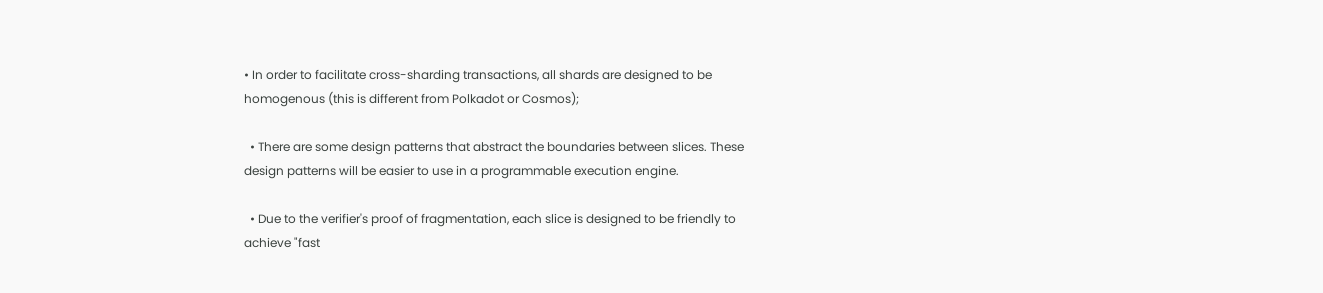• In order to facilitate cross-sharding transactions, all shards are designed to be homogenous (this is different from Polkadot or Cosmos);

  • There are some design patterns that abstract the boundaries between slices. These design patterns will be easier to use in a programmable execution engine.

  • Due to the verifier's proof of fragmentation, each slice is designed to be friendly to achieve "fast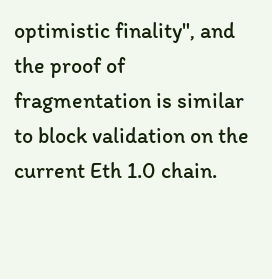optimistic finality", and the proof of fragmentation is similar to block validation on the current Eth 1.0 chain.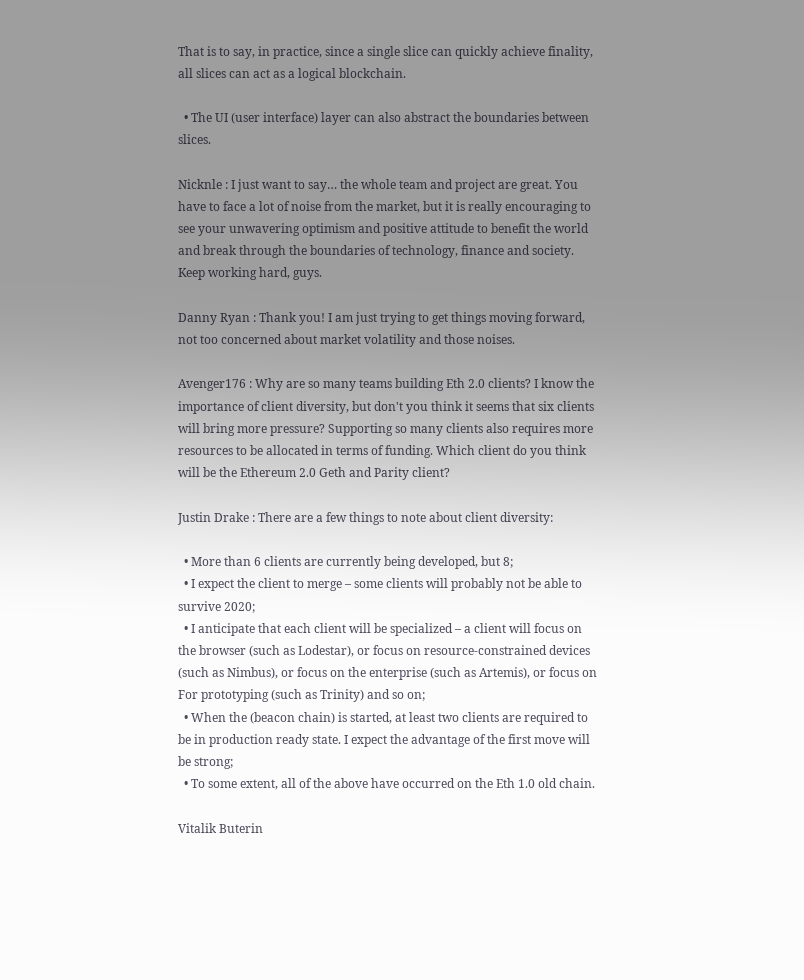That is to say, in practice, since a single slice can quickly achieve finality, all slices can act as a logical blockchain.

  • The UI (user interface) layer can also abstract the boundaries between slices.

Nicknle : I just want to say… the whole team and project are great. You have to face a lot of noise from the market, but it is really encouraging to see your unwavering optimism and positive attitude to benefit the world and break through the boundaries of technology, finance and society. Keep working hard, guys.

Danny Ryan : Thank you! I am just trying to get things moving forward, not too concerned about market volatility and those noises.

Avenger176 : Why are so many teams building Eth 2.0 clients? I know the importance of client diversity, but don't you think it seems that six clients will bring more pressure? Supporting so many clients also requires more resources to be allocated in terms of funding. Which client do you think will be the Ethereum 2.0 Geth and Parity client?

Justin Drake : There are a few things to note about client diversity:

  • More than 6 clients are currently being developed, but 8;
  • I expect the client to merge – some clients will probably not be able to survive 2020;
  • I anticipate that each client will be specialized – a client will focus on the browser (such as Lodestar), or focus on resource-constrained devices (such as Nimbus), or focus on the enterprise (such as Artemis), or focus on For prototyping (such as Trinity) and so on;
  • When the (beacon chain) is started, at least two clients are required to be in production ready state. I expect the advantage of the first move will be strong;
  • To some extent, all of the above have occurred on the Eth 1.0 old chain.

Vitalik Buterin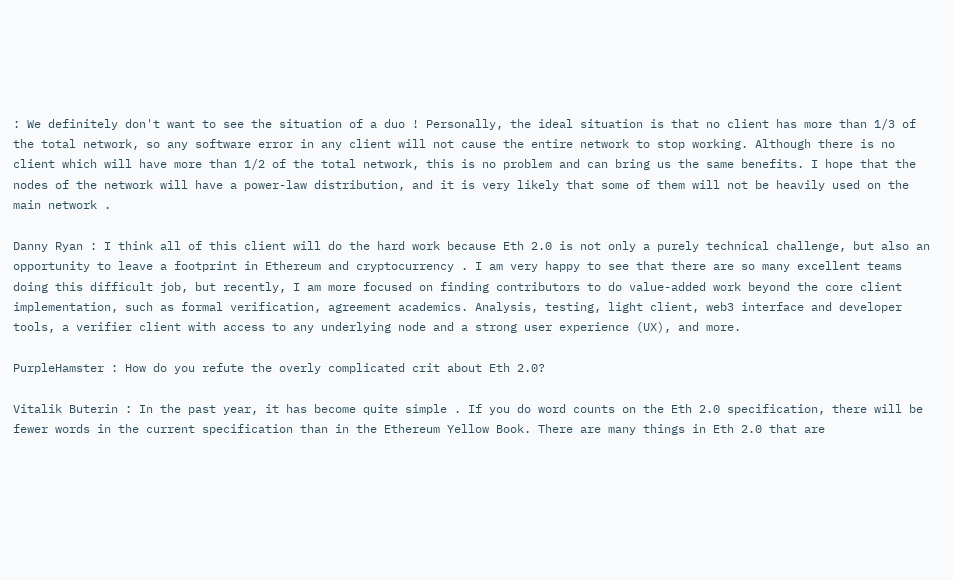: We definitely don't want to see the situation of a duo ! Personally, the ideal situation is that no client has more than 1/3 of the total network, so any software error in any client will not cause the entire network to stop working. Although there is no client which will have more than 1/2 of the total network, this is no problem and can bring us the same benefits. I hope that the nodes of the network will have a power-law distribution, and it is very likely that some of them will not be heavily used on the main network .

Danny Ryan : I think all of this client will do the hard work because Eth 2.0 is not only a purely technical challenge, but also an opportunity to leave a footprint in Ethereum and cryptocurrency . I am very happy to see that there are so many excellent teams doing this difficult job, but recently, I am more focused on finding contributors to do value-added work beyond the core client implementation, such as formal verification, agreement academics. Analysis, testing, light client, web3 interface and developer tools, a verifier client with access to any underlying node and a strong user experience (UX), and more.

PurpleHamster : How do you refute the overly complicated crit about Eth 2.0?

Vitalik Buterin : In the past year, it has become quite simple . If you do word counts on the Eth 2.0 specification, there will be fewer words in the current specification than in the Ethereum Yellow Book. There are many things in Eth 2.0 that are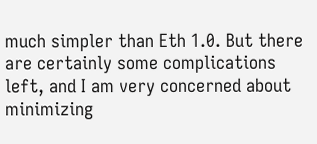much simpler than Eth 1.0. But there are certainly some complications left, and I am very concerned about minimizing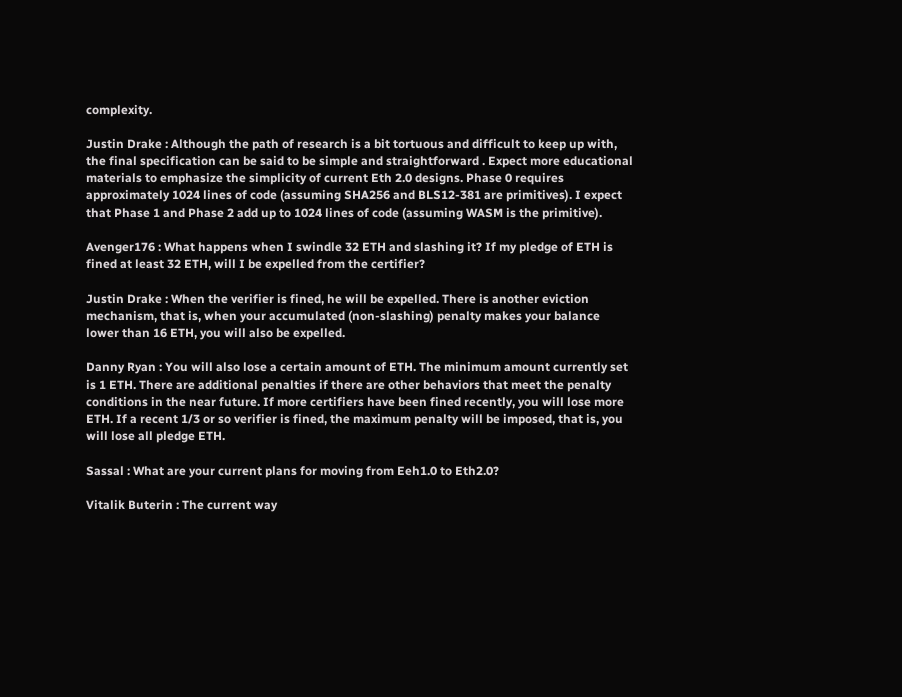complexity.

Justin Drake : Although the path of research is a bit tortuous and difficult to keep up with, the final specification can be said to be simple and straightforward . Expect more educational materials to emphasize the simplicity of current Eth 2.0 designs. Phase 0 requires approximately 1024 lines of code (assuming SHA256 and BLS12-381 are primitives). I expect that Phase 1 and Phase 2 add up to 1024 lines of code (assuming WASM is the primitive).

Avenger176 : What happens when I swindle 32 ETH and slashing it? If my pledge of ETH is fined at least 32 ETH, will I be expelled from the certifier?

Justin Drake : When the verifier is fined, he will be expelled. There is another eviction mechanism, that is, when your accumulated (non-slashing) penalty makes your balance lower than 16 ETH, you will also be expelled.

Danny Ryan : You will also lose a certain amount of ETH. The minimum amount currently set is 1 ETH. There are additional penalties if there are other behaviors that meet the penalty conditions in the near future. If more certifiers have been fined recently, you will lose more ETH. If a recent 1/3 or so verifier is fined, the maximum penalty will be imposed, that is, you will lose all pledge ETH.

Sassal : What are your current plans for moving from Eeh1.0 to Eth2.0?

Vitalik Buterin : The current way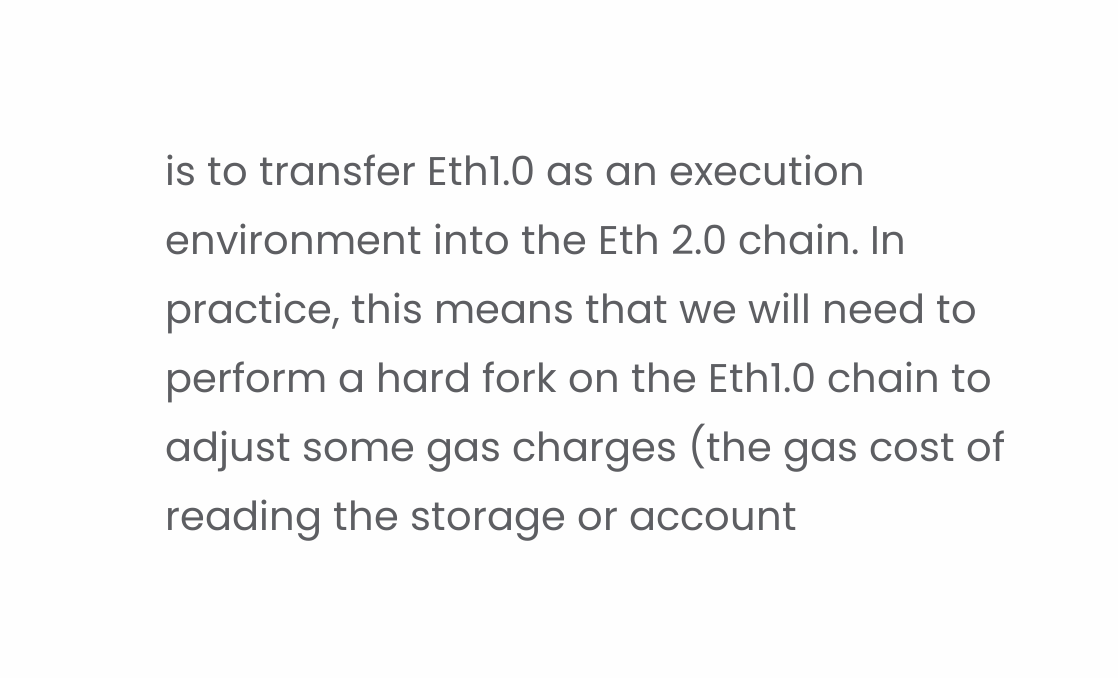is to transfer Eth1.0 as an execution environment into the Eth 2.0 chain. In practice, this means that we will need to perform a hard fork on the Eth1.0 chain to adjust some gas charges (the gas cost of reading the storage or account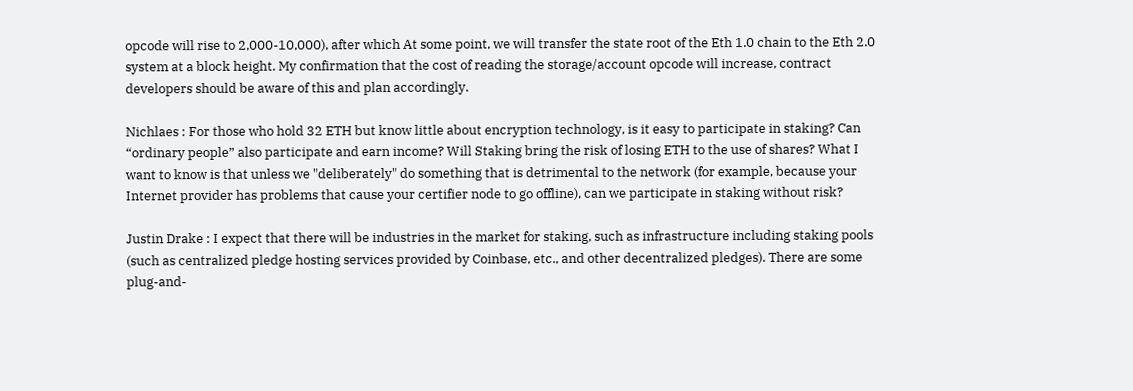opcode will rise to 2,000-10,000), after which At some point, we will transfer the state root of the Eth 1.0 chain to the Eth 2.0 system at a block height. My confirmation that the cost of reading the storage/account opcode will increase, contract developers should be aware of this and plan accordingly.

Nichlaes : For those who hold 32 ETH but know little about encryption technology, is it easy to participate in staking? Can “ordinary people” also participate and earn income? Will Staking bring the risk of losing ETH to the use of shares? What I want to know is that unless we "deliberately" do something that is detrimental to the network (for example, because your Internet provider has problems that cause your certifier node to go offline), can we participate in staking without risk?

Justin Drake : I expect that there will be industries in the market for staking, such as infrastructure including staking pools (such as centralized pledge hosting services provided by Coinbase, etc., and other decentralized pledges). There are some plug-and-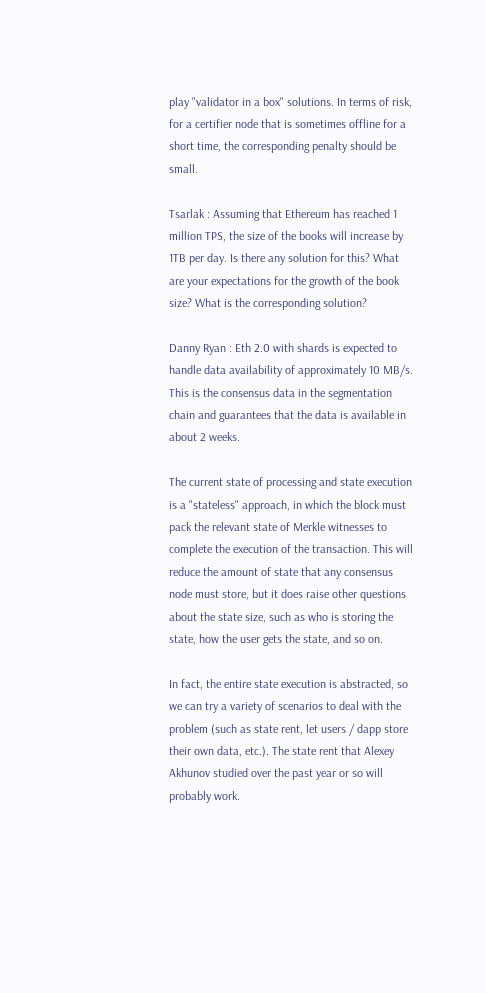play "validator in a box" solutions. In terms of risk, for a certifier node that is sometimes offline for a short time, the corresponding penalty should be small.

Tsarlak : Assuming that Ethereum has reached 1 million TPS, the size of the books will increase by 1TB per day. Is there any solution for this? What are your expectations for the growth of the book size? What is the corresponding solution?

Danny Ryan : Eth 2.0 with shards is expected to handle data availability of approximately 10 MB/s. This is the consensus data in the segmentation chain and guarantees that the data is available in about 2 weeks.

The current state of processing and state execution is a "stateless" approach, in which the block must pack the relevant state of Merkle witnesses to complete the execution of the transaction. This will reduce the amount of state that any consensus node must store, but it does raise other questions about the state size, such as who is storing the state, how the user gets the state, and so on.

In fact, the entire state execution is abstracted, so we can try a variety of scenarios to deal with the problem (such as state rent, let users / dapp store their own data, etc.). The state rent that Alexey Akhunov studied over the past year or so will probably work.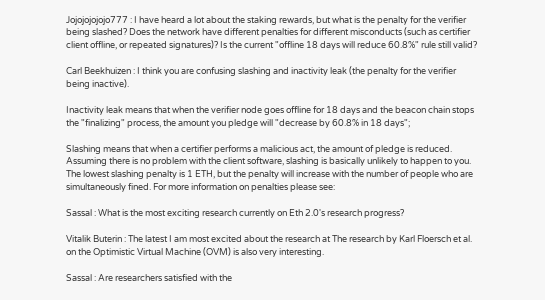Jojojojojojo777 : I have heard a lot about the staking rewards, but what is the penalty for the verifier being slashed? Does the network have different penalties for different misconducts (such as certifier client offline, or repeated signatures)? Is the current "offline 18 days will reduce 60.8%" rule still valid?

Carl Beekhuizen : I think you are confusing slashing and inactivity leak (the penalty for the verifier being inactive).

Inactivity leak means that when the verifier node goes offline for 18 days and the beacon chain stops the "finalizing" process, the amount you pledge will "decrease by 60.8% in 18 days";

Slashing means that when a certifier performs a malicious act, the amount of pledge is reduced. Assuming there is no problem with the client software, slashing is basically unlikely to happen to you. The lowest slashing penalty is 1 ETH, but the penalty will increase with the number of people who are simultaneously fined. For more information on penalties please see:

Sassal : What is the most exciting research currently on Eth 2.0's research progress?

Vitalik Buterin : The latest I am most excited about the research at The research by Karl Floersch et al. on the Optimistic Virtual Machine (OVM) is also very interesting.

Sassal : Are researchers satisfied with the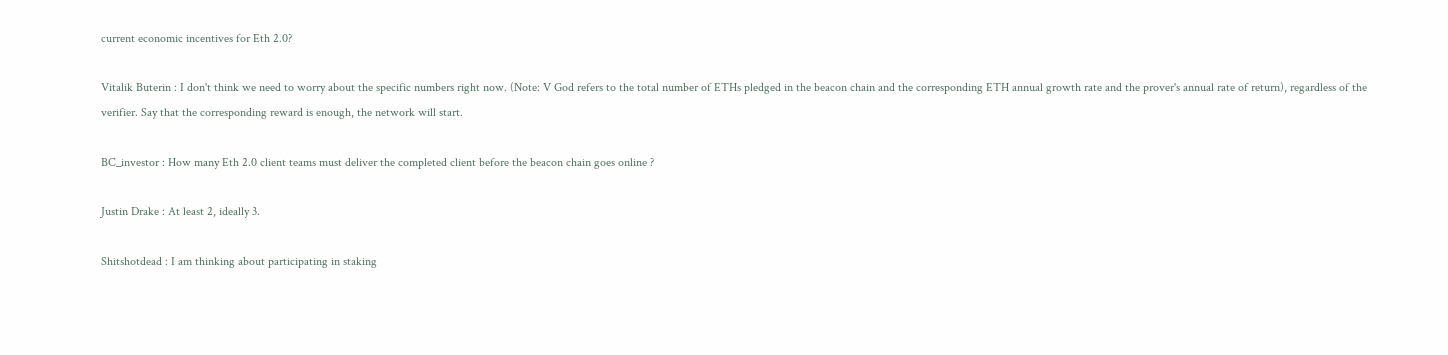current economic incentives for Eth 2.0?

Vitalik Buterin : I don't think we need to worry about the specific numbers right now. (Note: V God refers to the total number of ETHs pledged in the beacon chain and the corresponding ETH annual growth rate and the prover's annual rate of return), regardless of the verifier. Say that the corresponding reward is enough, the network will start.

BC_investor : How many Eth 2.0 client teams must deliver the completed client before the beacon chain goes online ?

Justin Drake : At least 2, ideally 3.

Shitshotdead : I am thinking about participating in staking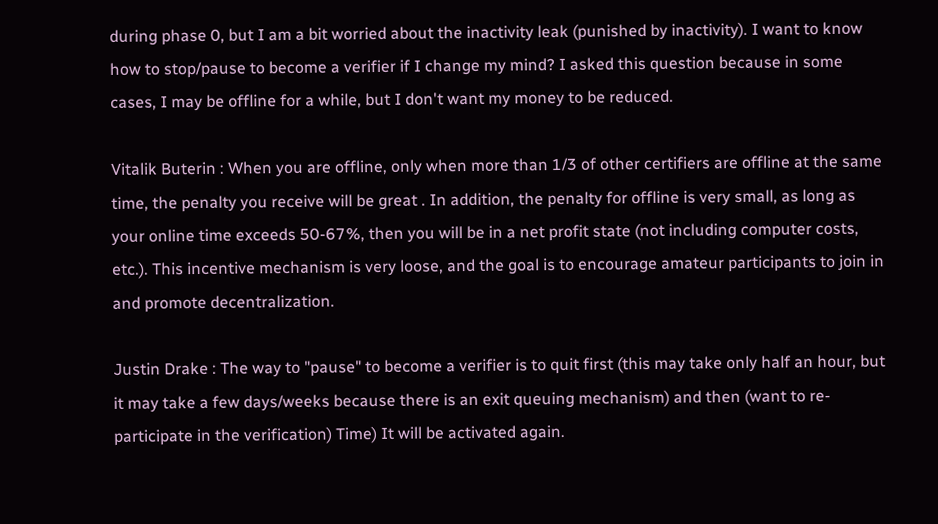during phase 0, but I am a bit worried about the inactivity leak (punished by inactivity). I want to know how to stop/pause to become a verifier if I change my mind? I asked this question because in some cases, I may be offline for a while, but I don't want my money to be reduced.

Vitalik Buterin : When you are offline, only when more than 1/3 of other certifiers are offline at the same time, the penalty you receive will be great . In addition, the penalty for offline is very small, as long as your online time exceeds 50-67%, then you will be in a net profit state (not including computer costs, etc.). This incentive mechanism is very loose, and the goal is to encourage amateur participants to join in and promote decentralization.

Justin Drake : The way to "pause" to become a verifier is to quit first (this may take only half an hour, but it may take a few days/weeks because there is an exit queuing mechanism) and then (want to re-participate in the verification) Time) It will be activated again.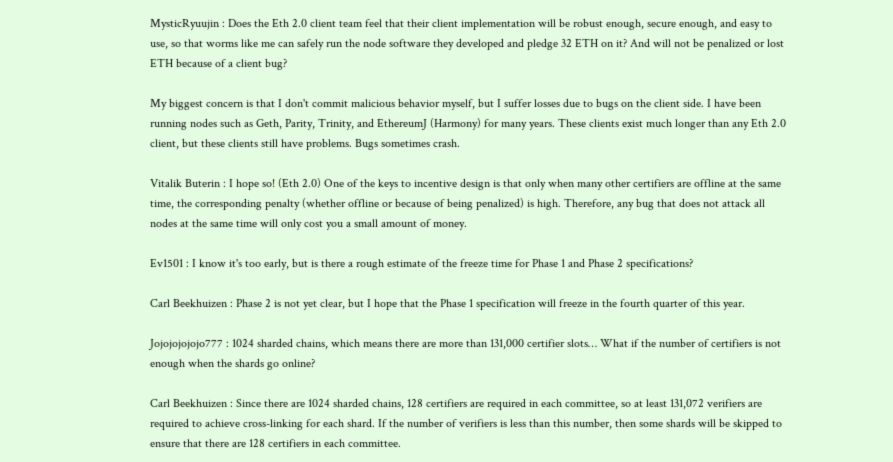MysticRyuujin : Does the Eth 2.0 client team feel that their client implementation will be robust enough, secure enough, and easy to use, so that worms like me can safely run the node software they developed and pledge 32 ETH on it? And will not be penalized or lost ETH because of a client bug?

My biggest concern is that I don't commit malicious behavior myself, but I suffer losses due to bugs on the client side. I have been running nodes such as Geth, Parity, Trinity, and EthereumJ (Harmony) for many years. These clients exist much longer than any Eth 2.0 client, but these clients still have problems. Bugs sometimes crash.

Vitalik Buterin : I hope so! (Eth 2.0) One of the keys to incentive design is that only when many other certifiers are offline at the same time, the corresponding penalty (whether offline or because of being penalized) is high. Therefore, any bug that does not attack all nodes at the same time will only cost you a small amount of money.

Ev1501 : I know it's too early, but is there a rough estimate of the freeze time for Phase 1 and Phase 2 specifications?

Carl Beekhuizen : Phase 2 is not yet clear, but I hope that the Phase 1 specification will freeze in the fourth quarter of this year.

Jojojojojojo777 : 1024 sharded chains, which means there are more than 131,000 certifier slots… What if the number of certifiers is not enough when the shards go online?

Carl Beekhuizen : Since there are 1024 sharded chains, 128 certifiers are required in each committee, so at least 131,072 verifiers are required to achieve cross-linking for each shard. If the number of verifiers is less than this number, then some shards will be skipped to ensure that there are 128 certifiers in each committee.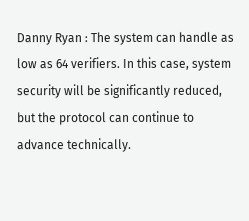Danny Ryan : The system can handle as low as 64 verifiers. In this case, system security will be significantly reduced, but the protocol can continue to advance technically.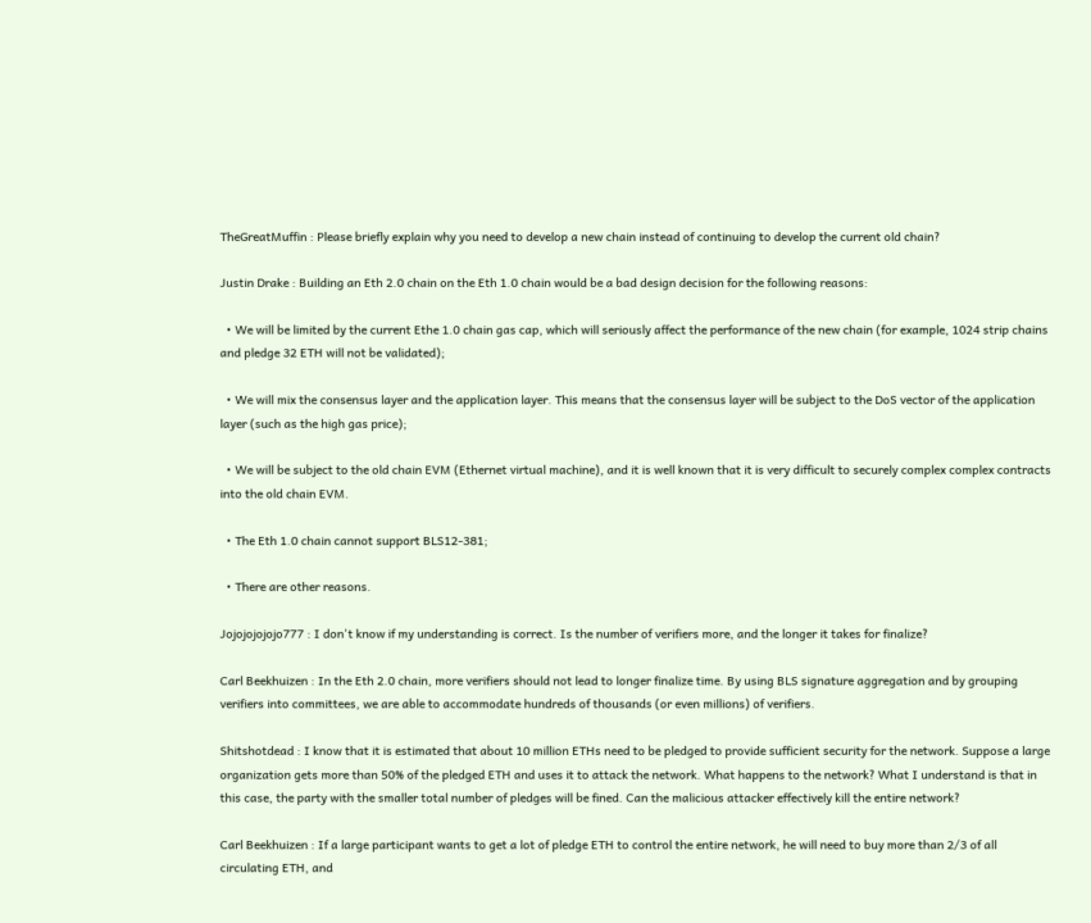TheGreatMuffin : Please briefly explain why you need to develop a new chain instead of continuing to develop the current old chain?

Justin Drake : Building an Eth 2.0 chain on the Eth 1.0 chain would be a bad design decision for the following reasons:

  • We will be limited by the current Ethe 1.0 chain gas cap, which will seriously affect the performance of the new chain (for example, 1024 strip chains and pledge 32 ETH will not be validated);

  • We will mix the consensus layer and the application layer. This means that the consensus layer will be subject to the DoS vector of the application layer (such as the high gas price);

  • We will be subject to the old chain EVM (Ethernet virtual machine), and it is well known that it is very difficult to securely complex complex contracts into the old chain EVM.

  • The Eth 1.0 chain cannot support BLS12-381;

  • There are other reasons.

Jojojojojojo777 : I don't know if my understanding is correct. Is the number of verifiers more, and the longer it takes for finalize?

Carl Beekhuizen : In the Eth 2.0 chain, more verifiers should not lead to longer finalize time. By using BLS signature aggregation and by grouping verifiers into committees, we are able to accommodate hundreds of thousands (or even millions) of verifiers.

Shitshotdead : I know that it is estimated that about 10 million ETHs need to be pledged to provide sufficient security for the network. Suppose a large organization gets more than 50% of the pledged ETH and uses it to attack the network. What happens to the network? What I understand is that in this case, the party with the smaller total number of pledges will be fined. Can the malicious attacker effectively kill the entire network?

Carl Beekhuizen : If a large participant wants to get a lot of pledge ETH to control the entire network, he will need to buy more than 2/3 of all circulating ETH, and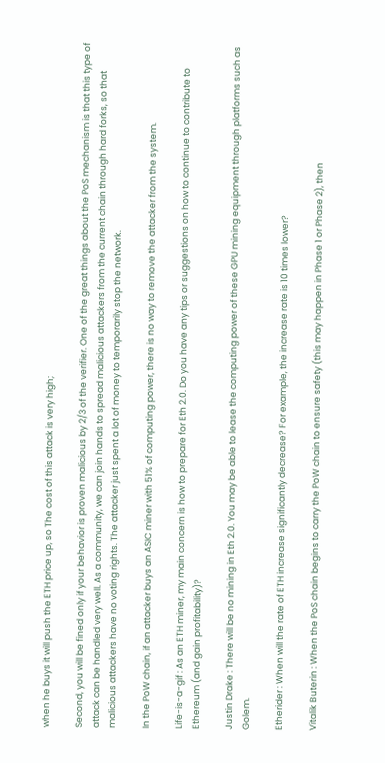when he buys it will push the ETH price up, so The cost of this attack is very high;

Second, you will be fined only if your behavior is proven malicious by 2/3 of the verifier. One of the great things about the PoS mechanism is that this type of attack can be handled very well. As a community, we can join hands to spread malicious attackers from the current chain through hard forks, so that malicious attackers have no voting rights. The attacker just spent a lot of money to temporarily stop the network.

In the PoW chain, if an attacker buys an ASIC miner with 51% of computing power, there is no way to remove the attacker from the system.

Life-is-a-gif : As an ETH miner, my main concern is how to prepare for Eth 2.0. Do you have any tips or suggestions on how to continue to contribute to Ethereum (and gain profitability)?

Justin Drake : There will be no mining in Eth 2.0. You may be able to lease the computing power of these GPU mining equipment through platforms such as Golem.

Etherider : When will the rate of ETH increase significantly decrease? For example, the increase rate is 10 times lower?

Vitalik Buterin : When the PoS chain begins to carry the PoW chain to ensure safety (this may happen in Phase 1 or Phase 2), then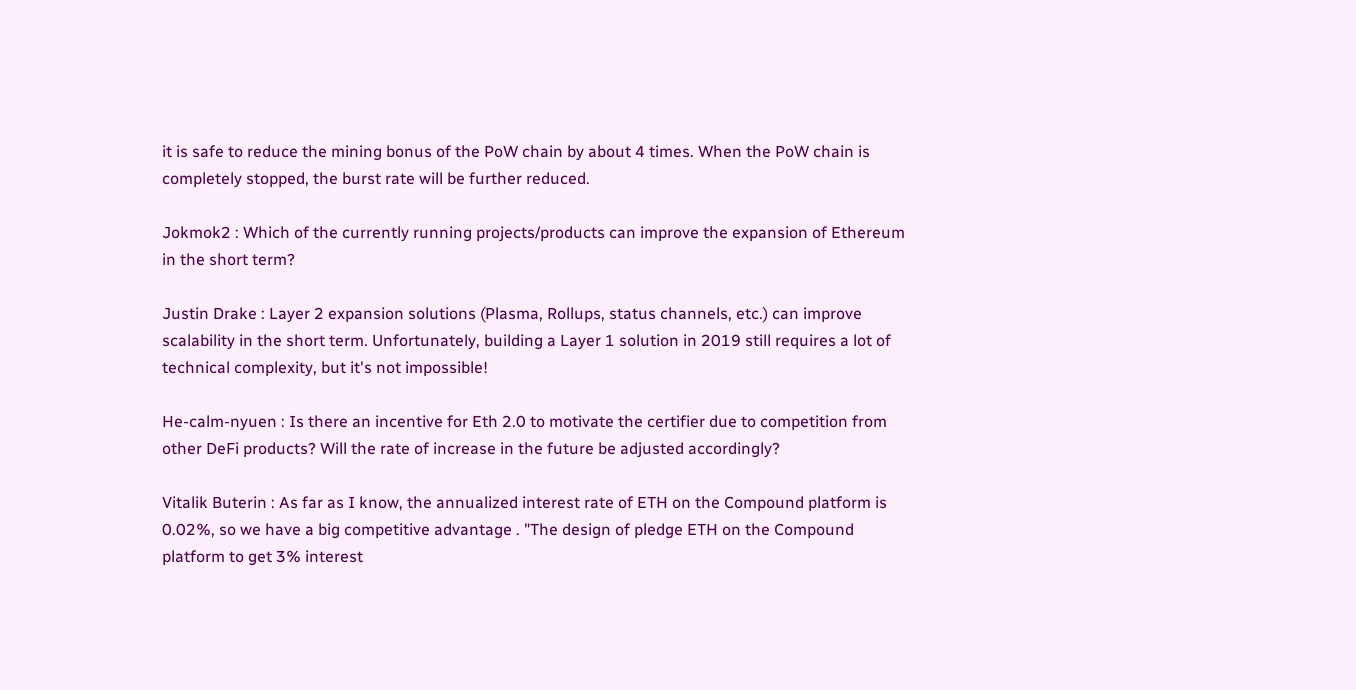it is safe to reduce the mining bonus of the PoW chain by about 4 times. When the PoW chain is completely stopped, the burst rate will be further reduced.

Jokmok2 : Which of the currently running projects/products can improve the expansion of Ethereum in the short term?

Justin Drake : Layer 2 expansion solutions (Plasma, Rollups, status channels, etc.) can improve scalability in the short term. Unfortunately, building a Layer 1 solution in 2019 still requires a lot of technical complexity, but it's not impossible!

He-calm-nyuen : Is there an incentive for Eth 2.0 to motivate the certifier due to competition from other DeFi products? Will the rate of increase in the future be adjusted accordingly?

Vitalik Buterin : As far as I know, the annualized interest rate of ETH on the Compound platform is 0.02%, so we have a big competitive advantage . "The design of pledge ETH on the Compound platform to get 3% interest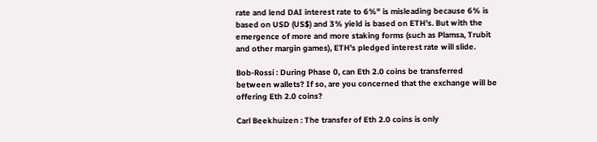rate and lend DAI interest rate to 6%" is misleading because 6% is based on USD (US$) and 3% yield is based on ETH's. But with the emergence of more and more staking forms (such as Plamsa, Trubit and other margin games), ETH's pledged interest rate will slide.

Bob-Rossi : During Phase 0, can Eth 2.0 coins be transferred between wallets? If so, are you concerned that the exchange will be offering Eth 2.0 coins?

Carl Beekhuizen : The transfer of Eth 2.0 coins is only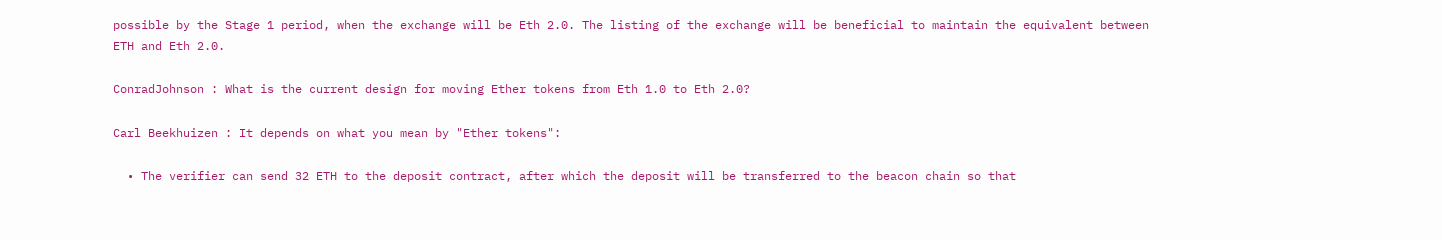possible by the Stage 1 period, when the exchange will be Eth 2.0. The listing of the exchange will be beneficial to maintain the equivalent between ETH and Eth 2.0.

ConradJohnson : What is the current design for moving Ether tokens from Eth 1.0 to Eth 2.0?

Carl Beekhuizen : It depends on what you mean by "Ether tokens":

  • The verifier can send 32 ETH to the deposit contract, after which the deposit will be transferred to the beacon chain so that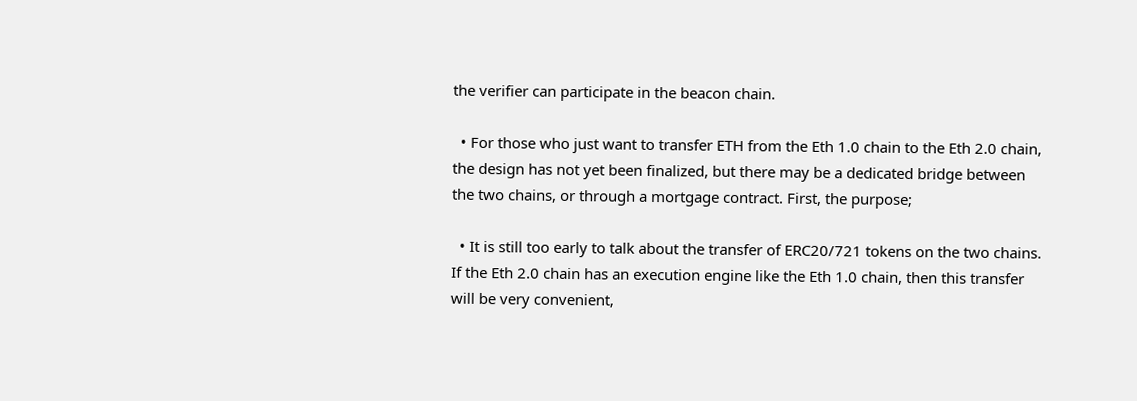the verifier can participate in the beacon chain.

  • For those who just want to transfer ETH from the Eth 1.0 chain to the Eth 2.0 chain, the design has not yet been finalized, but there may be a dedicated bridge between the two chains, or through a mortgage contract. First, the purpose;

  • It is still too early to talk about the transfer of ERC20/721 tokens on the two chains. If the Eth 2.0 chain has an execution engine like the Eth 1.0 chain, then this transfer will be very convenient,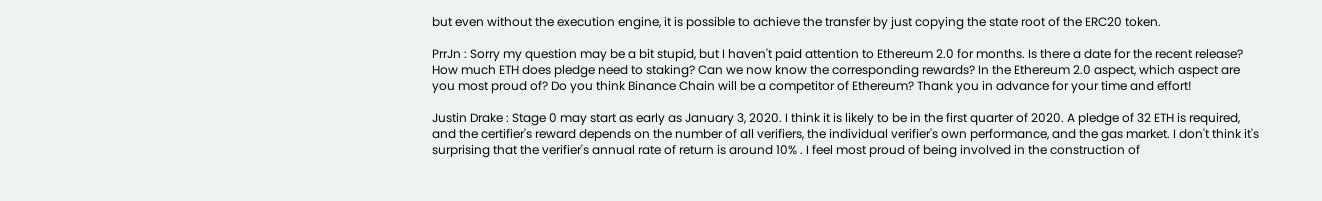but even without the execution engine, it is possible to achieve the transfer by just copying the state root of the ERC20 token.

PrrJn : Sorry my question may be a bit stupid, but I haven't paid attention to Ethereum 2.0 for months. Is there a date for the recent release? How much ETH does pledge need to staking? Can we now know the corresponding rewards? In the Ethereum 2.0 aspect, which aspect are you most proud of? Do you think Binance Chain will be a competitor of Ethereum? Thank you in advance for your time and effort!

Justin Drake : Stage 0 may start as early as January 3, 2020. I think it is likely to be in the first quarter of 2020. A pledge of 32 ETH is required, and the certifier's reward depends on the number of all verifiers, the individual verifier's own performance, and the gas market. I don't think it's surprising that the verifier's annual rate of return is around 10% . I feel most proud of being involved in the construction of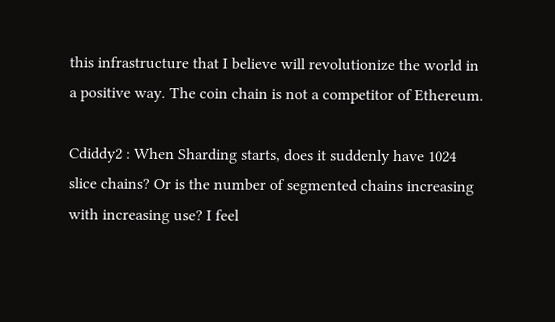this infrastructure that I believe will revolutionize the world in a positive way. The coin chain is not a competitor of Ethereum.

Cdiddy2 : When Sharding starts, does it suddenly have 1024 slice chains? Or is the number of segmented chains increasing with increasing use? I feel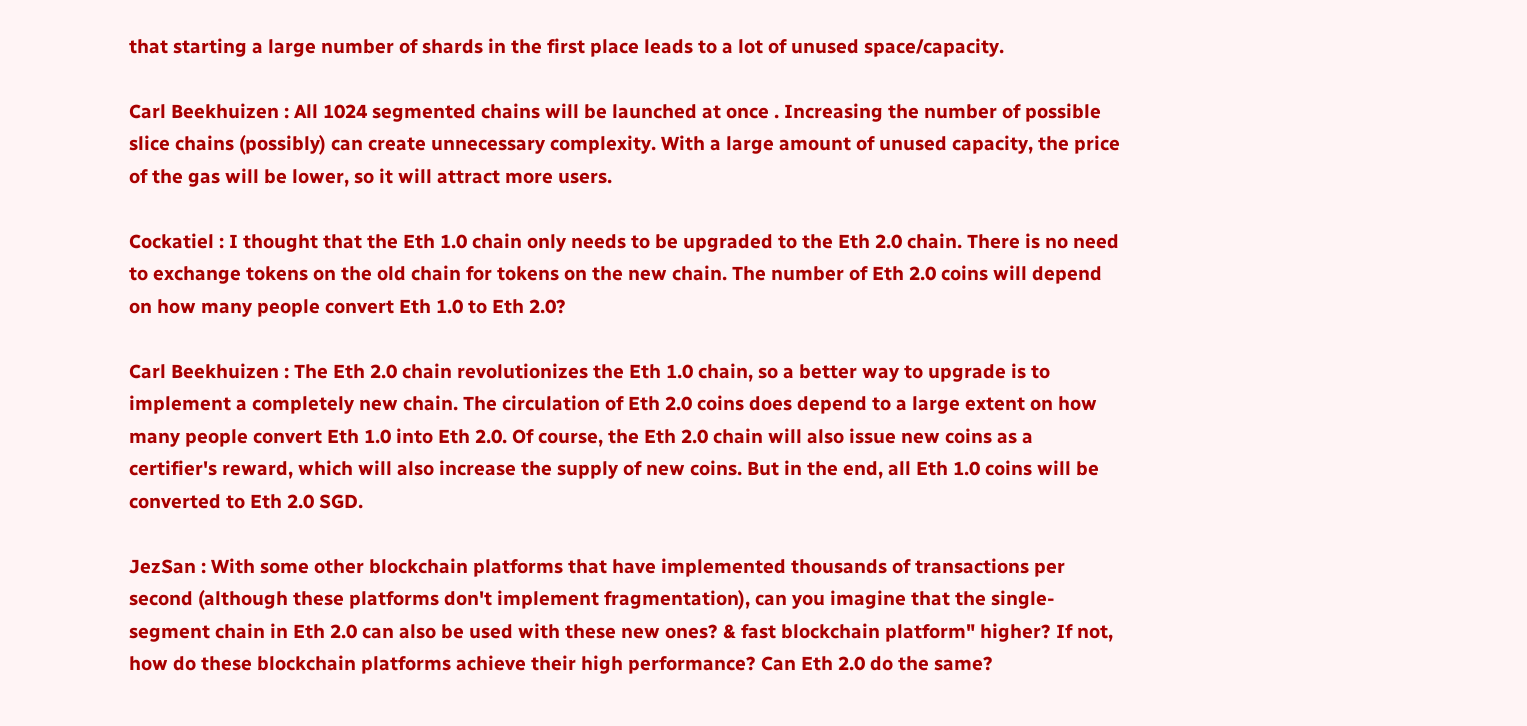that starting a large number of shards in the first place leads to a lot of unused space/capacity.

Carl Beekhuizen : All 1024 segmented chains will be launched at once . Increasing the number of possible slice chains (possibly) can create unnecessary complexity. With a large amount of unused capacity, the price of the gas will be lower, so it will attract more users.

Cockatiel : I thought that the Eth 1.0 chain only needs to be upgraded to the Eth 2.0 chain. There is no need to exchange tokens on the old chain for tokens on the new chain. The number of Eth 2.0 coins will depend on how many people convert Eth 1.0 to Eth 2.0?

Carl Beekhuizen : The Eth 2.0 chain revolutionizes the Eth 1.0 chain, so a better way to upgrade is to implement a completely new chain. The circulation of Eth 2.0 coins does depend to a large extent on how many people convert Eth 1.0 into Eth 2.0. Of course, the Eth 2.0 chain will also issue new coins as a certifier's reward, which will also increase the supply of new coins. But in the end, all Eth 1.0 coins will be converted to Eth 2.0 SGD.

JezSan : With some other blockchain platforms that have implemented thousands of transactions per second (although these platforms don't implement fragmentation), can you imagine that the single-segment chain in Eth 2.0 can also be used with these new ones? & fast blockchain platform" higher? If not, how do these blockchain platforms achieve their high performance? Can Eth 2.0 do the same?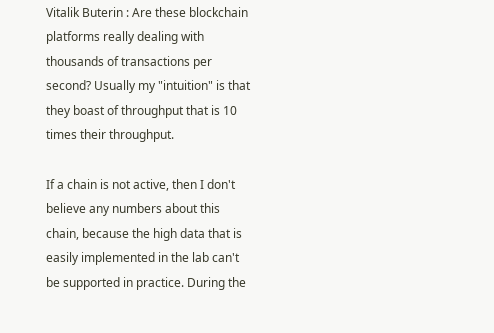Vitalik Buterin : Are these blockchain platforms really dealing with thousands of transactions per second? Usually my "intuition" is that they boast of throughput that is 10 times their throughput.

If a chain is not active, then I don't believe any numbers about this chain, because the high data that is easily implemented in the lab can't be supported in practice. During the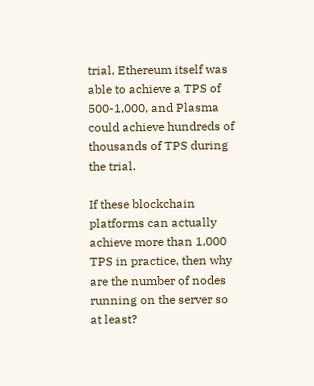trial, Ethereum itself was able to achieve a TPS of 500-1,000, and Plasma could achieve hundreds of thousands of TPS during the trial.

If these blockchain platforms can actually achieve more than 1,000 TPS in practice, then why are the number of nodes running on the server so at least?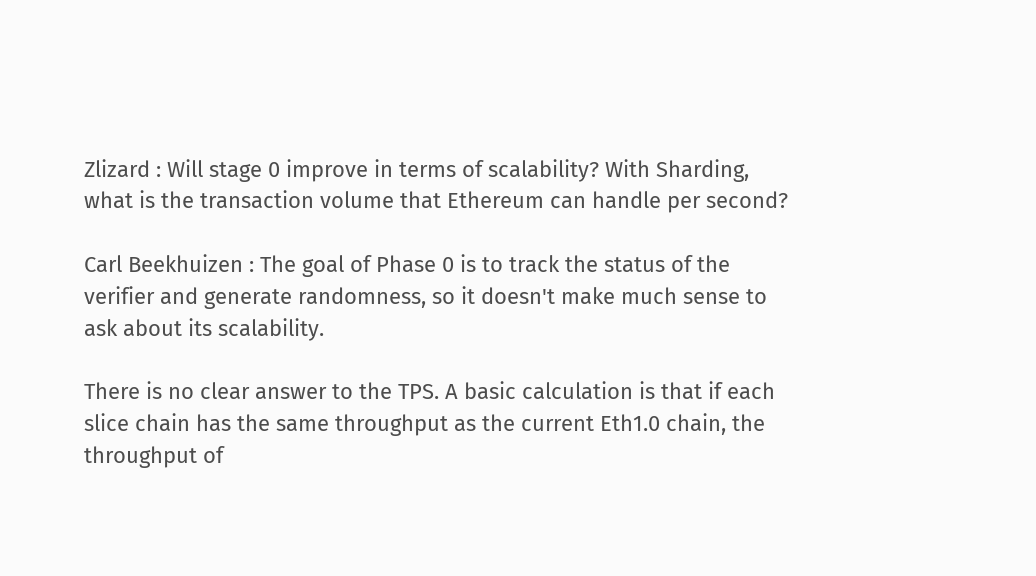Zlizard : Will stage 0 improve in terms of scalability? With Sharding, what is the transaction volume that Ethereum can handle per second?

Carl Beekhuizen : The goal of Phase 0 is to track the status of the verifier and generate randomness, so it doesn't make much sense to ask about its scalability.

There is no clear answer to the TPS. A basic calculation is that if each slice chain has the same throughput as the current Eth1.0 chain, the throughput of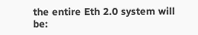the entire Eth 2.0 system will be: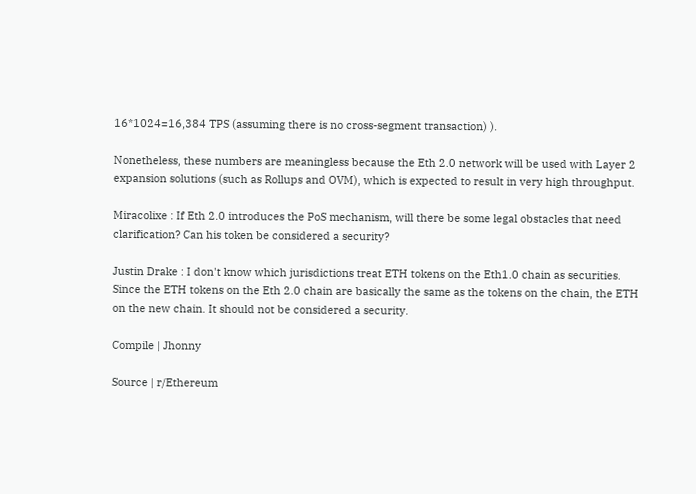16*1024=16,384 TPS (assuming there is no cross-segment transaction) ).

Nonetheless, these numbers are meaningless because the Eth 2.0 network will be used with Layer 2 expansion solutions (such as Rollups and OVM), which is expected to result in very high throughput.

Miracolixe : If Eth 2.0 introduces the PoS mechanism, will there be some legal obstacles that need clarification? Can his token be considered a security?

Justin Drake : I don't know which jurisdictions treat ETH tokens on the Eth1.0 chain as securities. Since the ETH tokens on the Eth 2.0 chain are basically the same as the tokens on the chain, the ETH on the new chain. It should not be considered a security.

Compile | Jhonny

Source | r/Ethereum